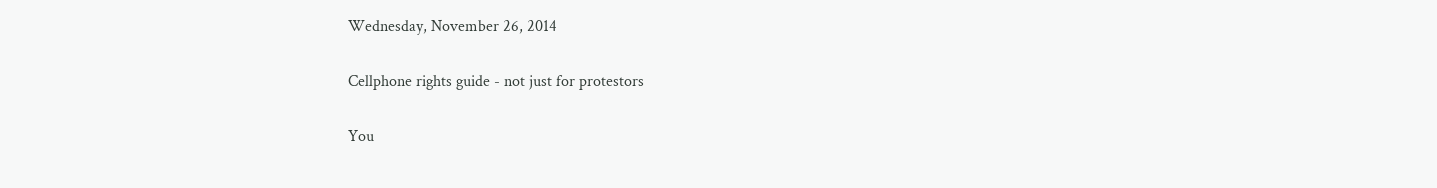Wednesday, November 26, 2014

Cellphone rights guide - not just for protestors

You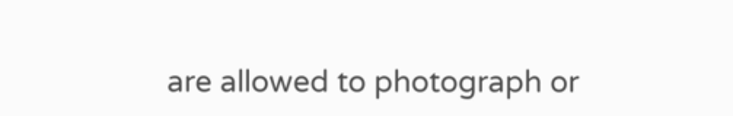are allowed to photograph or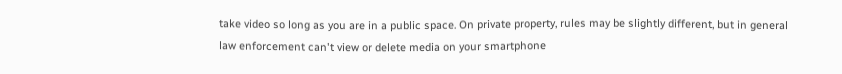take video so long as you are in a public space. On private property, rules may be slightly different, but in general law enforcement can't view or delete media on your smartphone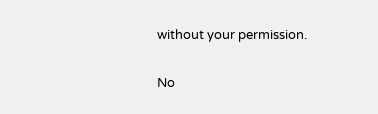without your permission.

No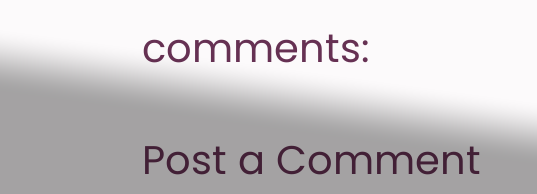comments:

Post a Comment